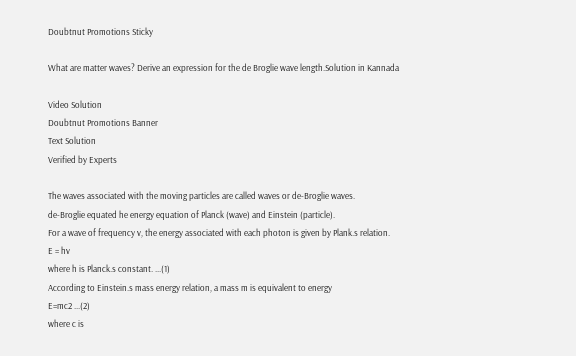Doubtnut Promotions Sticky

What are matter waves? Derive an expression for the de Broglie wave length.Solution in Kannada

Video Solution
Doubtnut Promotions Banner
Text Solution
Verified by Experts

The waves associated with the moving particles are called waves or de-Broglie waves.
de-Broglie equated he energy equation of Planck (wave) and Einstein (particle).
For a wave of frequency v, the energy associated with each photon is given by Plank.s relation.
E = hv
where h is Planck.s constant. ...(1)
According to Einstein.s mass energy relation, a mass m is equivalent to energy
E=mc2 ...(2)
where c is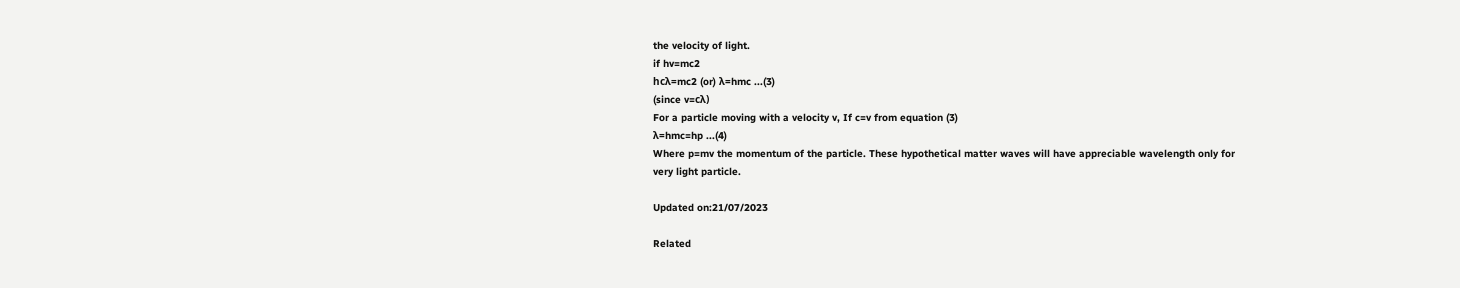the velocity of light.
if hv=mc2
hcλ=mc2 (or) λ=hmc ...(3)
(since v=cλ)
For a particle moving with a velocity v, If c=v from equation (3)
λ=hmc=hp ...(4)
Where p=mv the momentum of the particle. These hypothetical matter waves will have appreciable wavelength only for very light particle.

Updated on:21/07/2023

Related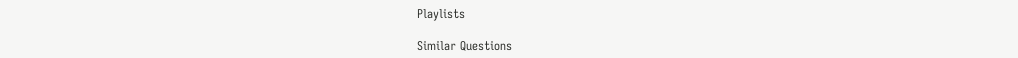Playlists

Similar Questions